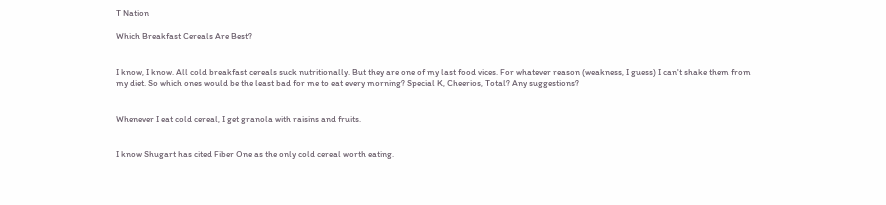T Nation

Which Breakfast Cereals Are Best?


I know, I know. All cold breakfast cereals suck nutritionally. But they are one of my last food vices. For whatever reason (weakness, I guess) I can't shake them from my diet. So which ones would be the least bad for me to eat every morning? Special K, Cheerios, Total? Any suggestions?


Whenever I eat cold cereal, I get granola with raisins and fruits.


I know Shugart has cited Fiber One as the only cold cereal worth eating.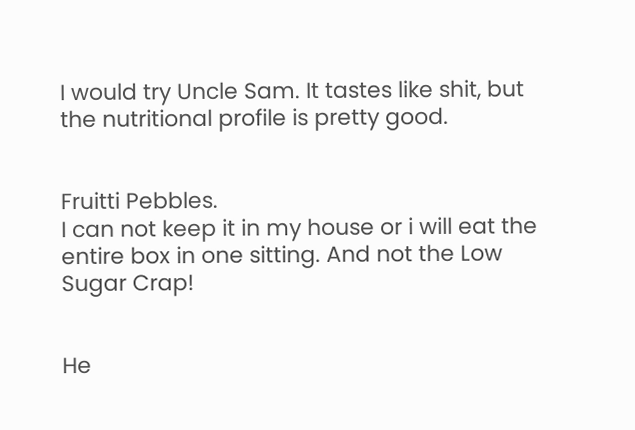I would try Uncle Sam. It tastes like shit, but the nutritional profile is pretty good.


Fruitti Pebbles.
I can not keep it in my house or i will eat the entire box in one sitting. And not the Low Sugar Crap!


He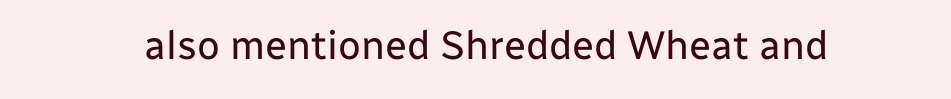also mentioned Shredded Wheat and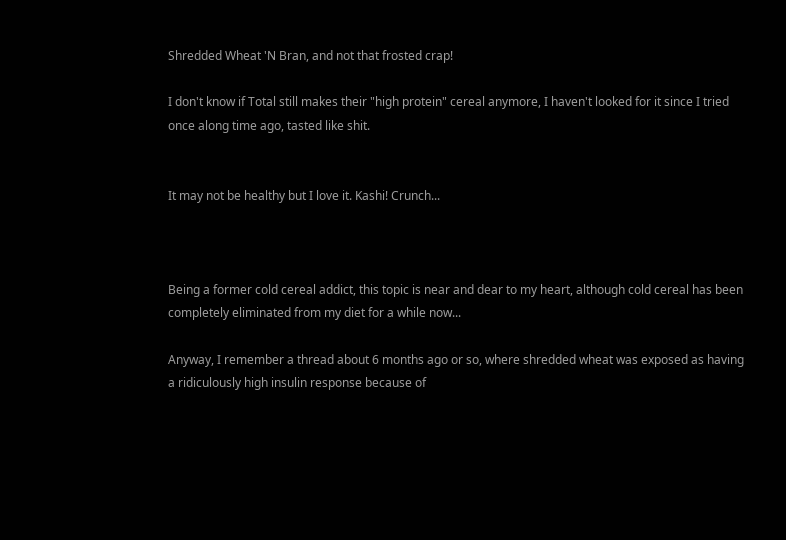Shredded Wheat 'N Bran, and not that frosted crap!

I don't know if Total still makes their "high protein" cereal anymore, I haven't looked for it since I tried once along time ago, tasted like shit.


It may not be healthy but I love it. Kashi! Crunch...



Being a former cold cereal addict, this topic is near and dear to my heart, although cold cereal has been completely eliminated from my diet for a while now...

Anyway, I remember a thread about 6 months ago or so, where shredded wheat was exposed as having a ridiculously high insulin response because of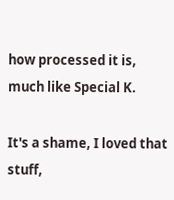how processed it is, much like Special K.

It's a shame, I loved that stuff,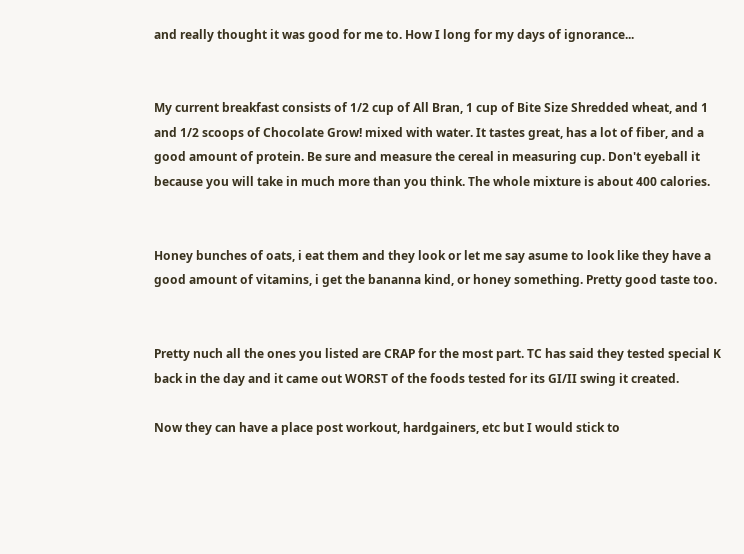and really thought it was good for me to. How I long for my days of ignorance...


My current breakfast consists of 1/2 cup of All Bran, 1 cup of Bite Size Shredded wheat, and 1 and 1/2 scoops of Chocolate Grow! mixed with water. It tastes great, has a lot of fiber, and a good amount of protein. Be sure and measure the cereal in measuring cup. Don't eyeball it because you will take in much more than you think. The whole mixture is about 400 calories.


Honey bunches of oats, i eat them and they look or let me say asume to look like they have a good amount of vitamins, i get the bananna kind, or honey something. Pretty good taste too.


Pretty nuch all the ones you listed are CRAP for the most part. TC has said they tested special K back in the day and it came out WORST of the foods tested for its GI/II swing it created.

Now they can have a place post workout, hardgainers, etc but I would stick to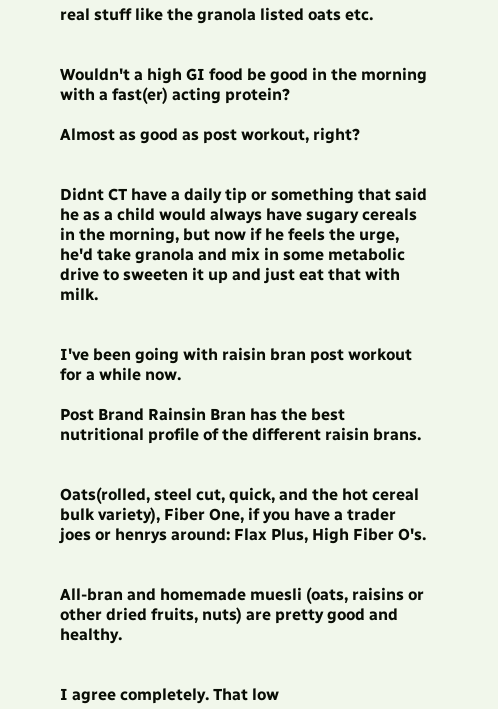real stuff like the granola listed oats etc.


Wouldn't a high GI food be good in the morning with a fast(er) acting protein?

Almost as good as post workout, right?


Didnt CT have a daily tip or something that said he as a child would always have sugary cereals in the morning, but now if he feels the urge, he'd take granola and mix in some metabolic drive to sweeten it up and just eat that with milk.


I've been going with raisin bran post workout for a while now.

Post Brand Rainsin Bran has the best nutritional profile of the different raisin brans.


Oats(rolled, steel cut, quick, and the hot cereal bulk variety), Fiber One, if you have a trader joes or henrys around: Flax Plus, High Fiber O's.


All-bran and homemade muesli (oats, raisins or other dried fruits, nuts) are pretty good and healthy.


I agree completely. That low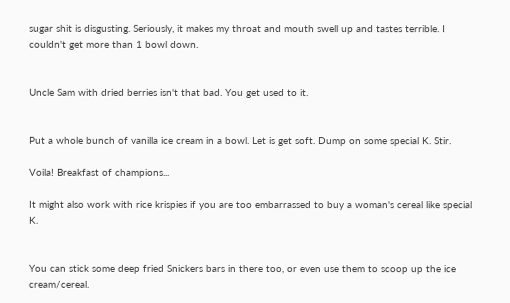sugar shit is disgusting. Seriously, it makes my throat and mouth swell up and tastes terrible. I couldn't get more than 1 bowl down.


Uncle Sam with dried berries isn't that bad. You get used to it.


Put a whole bunch of vanilla ice cream in a bowl. Let is get soft. Dump on some special K. Stir.

Voila! Breakfast of champions...

It might also work with rice krispies if you are too embarrassed to buy a woman's cereal like special K.


You can stick some deep fried Snickers bars in there too, or even use them to scoop up the ice cream/cereal.